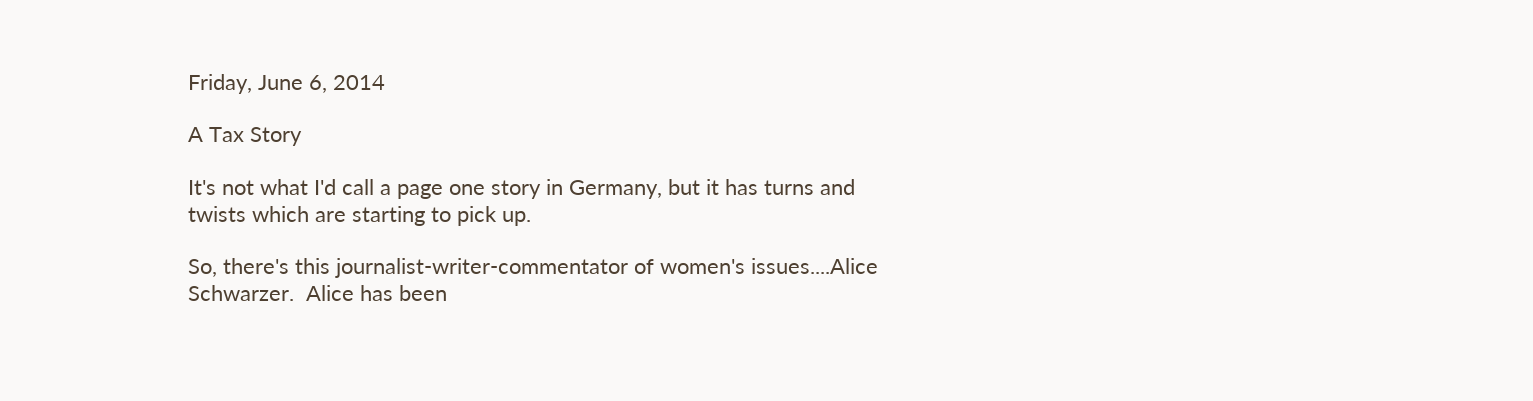Friday, June 6, 2014

A Tax Story

It's not what I'd call a page one story in Germany, but it has turns and twists which are starting to pick up.

So, there's this journalist-writer-commentator of women's issues....Alice Schwarzer.  Alice has been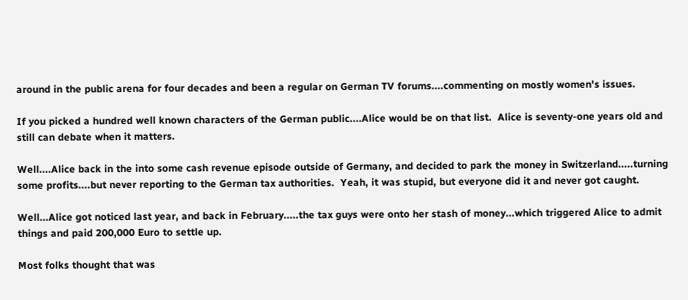around in the public arena for four decades and been a regular on German TV forums....commenting on mostly women's issues.

If you picked a hundred well known characters of the German public....Alice would be on that list.  Alice is seventy-one years old and still can debate when it matters.

Well....Alice back in the into some cash revenue episode outside of Germany, and decided to park the money in Switzerland.....turning some profits....but never reporting to the German tax authorities.  Yeah, it was stupid, but everyone did it and never got caught.

Well...Alice got noticed last year, and back in February.....the tax guys were onto her stash of money...which triggered Alice to admit things and paid 200,000 Euro to settle up.

Most folks thought that was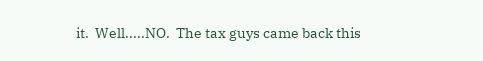it.  Well.....NO.  The tax guys came back this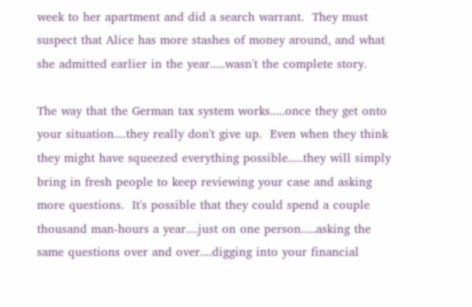week to her apartment and did a search warrant.  They must suspect that Alice has more stashes of money around, and what she admitted earlier in the year.....wasn't the complete story.

The way that the German tax system works.....once they get onto your situation....they really don't give up.  Even when they think they might have squeezed everything possible.....they will simply bring in fresh people to keep reviewing your case and asking more questions.  It's possible that they could spend a couple thousand man-hours a year....just on one person.....asking the same questions over and over....digging into your financial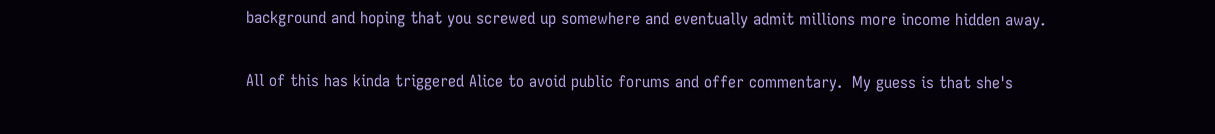background and hoping that you screwed up somewhere and eventually admit millions more income hidden away.

All of this has kinda triggered Alice to avoid public forums and offer commentary.  My guess is that she's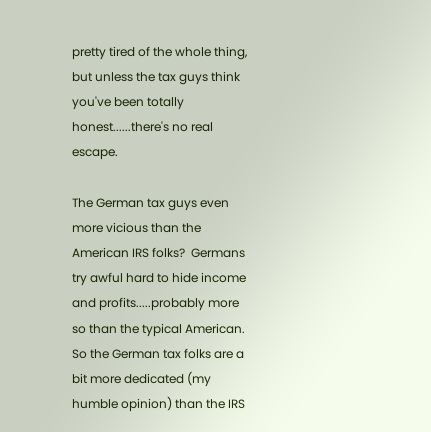pretty tired of the whole thing, but unless the tax guys think you've been totally honest......there's no real escape.

The German tax guys even more vicious than the American IRS folks?  Germans try awful hard to hide income and profits.....probably more so than the typical American.  So the German tax folks are a bit more dedicated (my humble opinion) than the IRS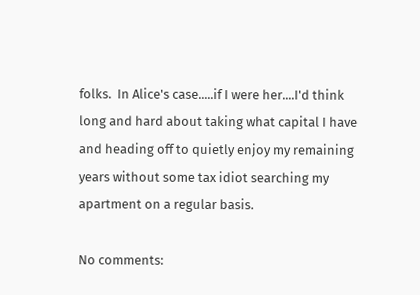folks.  In Alice's case.....if I were her....I'd think long and hard about taking what capital I have and heading off to quietly enjoy my remaining years without some tax idiot searching my apartment on a regular basis.

No comments: